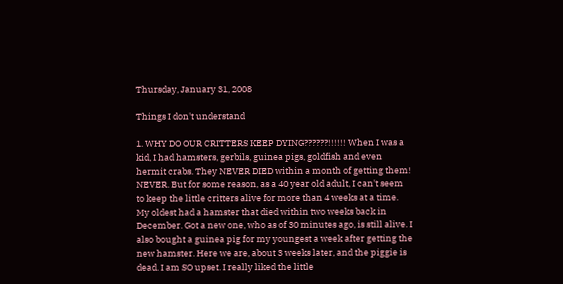Thursday, January 31, 2008

Things I don't understand

1. WHY DO OUR CRITTERS KEEP DYING??????!!!!!! When I was a kid, I had hamsters, gerbils, guinea pigs, goldfish and even hermit crabs. They NEVER DIED within a month of getting them! NEVER. But for some reason, as a 40 year old adult, I can't seem to keep the little critters alive for more than 4 weeks at a time. My oldest had a hamster that died within two weeks back in December. Got a new one, who as of 30 minutes ago, is still alive. I also bought a guinea pig for my youngest a week after getting the new hamster. Here we are, about 3 weeks later, and the piggie is dead. I am SO upset. I really liked the little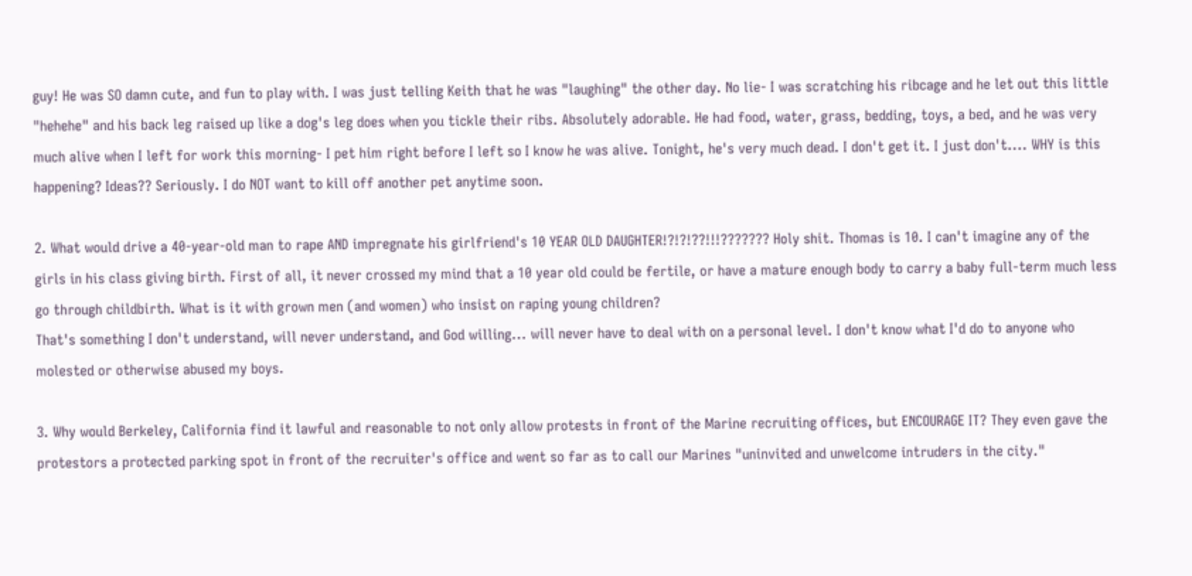guy! He was SO damn cute, and fun to play with. I was just telling Keith that he was "laughing" the other day. No lie- I was scratching his ribcage and he let out this little "hehehe" and his back leg raised up like a dog's leg does when you tickle their ribs. Absolutely adorable. He had food, water, grass, bedding, toys, a bed, and he was very much alive when I left for work this morning- I pet him right before I left so I know he was alive. Tonight, he's very much dead. I don't get it. I just don't.... WHY is this happening? Ideas?? Seriously. I do NOT want to kill off another pet anytime soon.

2. What would drive a 40-year-old man to rape AND impregnate his girlfriend's 10 YEAR OLD DAUGHTER!?!?!??!!!??????? Holy shit. Thomas is 10. I can't imagine any of the girls in his class giving birth. First of all, it never crossed my mind that a 10 year old could be fertile, or have a mature enough body to carry a baby full-term much less go through childbirth. What is it with grown men (and women) who insist on raping young children?
That's something I don't understand, will never understand, and God willing... will never have to deal with on a personal level. I don't know what I'd do to anyone who molested or otherwise abused my boys.

3. Why would Berkeley, California find it lawful and reasonable to not only allow protests in front of the Marine recruiting offices, but ENCOURAGE IT? They even gave the protestors a protected parking spot in front of the recruiter's office and went so far as to call our Marines "uninvited and unwelcome intruders in the city."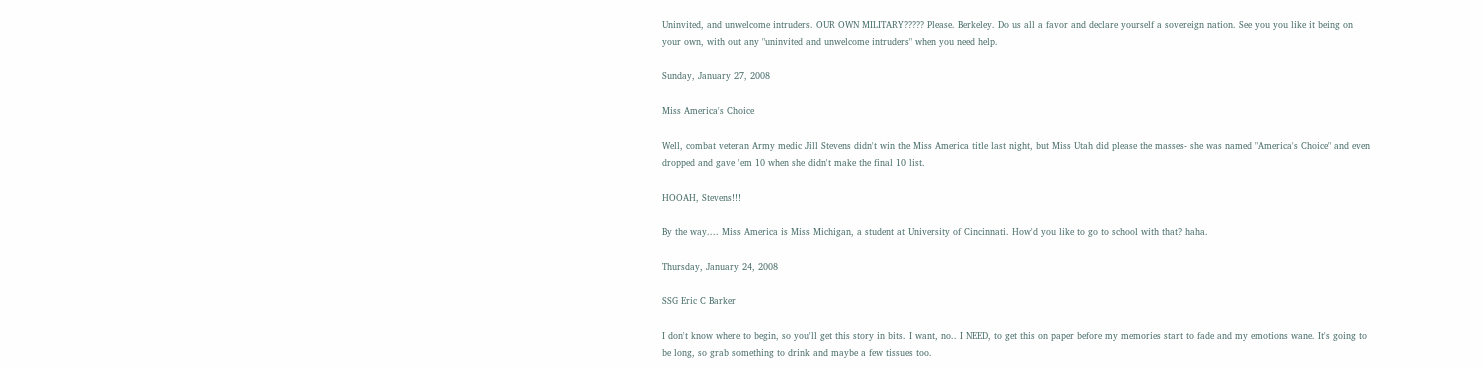Uninvited, and unwelcome intruders. OUR OWN MILITARY????? Please. Berkeley. Do us all a favor and declare yourself a sovereign nation. See you you like it being on your own, with out any "uninvited and unwelcome intruders" when you need help.

Sunday, January 27, 2008

Miss America's Choice

Well, combat veteran Army medic Jill Stevens didn't win the Miss America title last night, but Miss Utah did please the masses- she was named "America's Choice" and even dropped and gave 'em 10 when she didn't make the final 10 list.

HOOAH, Stevens!!!

By the way.... Miss America is Miss Michigan, a student at University of Cincinnati. How'd you like to go to school with that? haha.

Thursday, January 24, 2008

SSG Eric C Barker

I don't know where to begin, so you'll get this story in bits. I want, no.. I NEED, to get this on paper before my memories start to fade and my emotions wane. It's going to be long, so grab something to drink and maybe a few tissues too.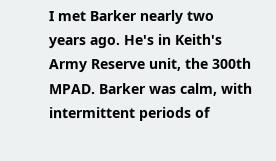I met Barker nearly two years ago. He's in Keith's Army Reserve unit, the 300th MPAD. Barker was calm, with intermittent periods of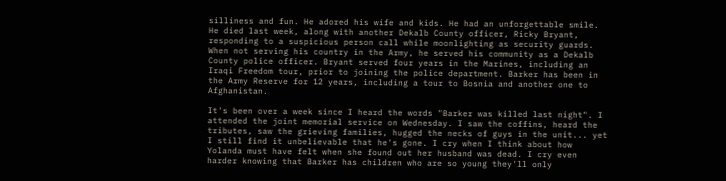silliness and fun. He adored his wife and kids. He had an unforgettable smile. He died last week, along with another Dekalb County officer, Ricky Bryant, responding to a suspicious person call while moonlighting as security guards. When not serving his country in the Army, he served his community as a Dekalb County police officer. Bryant served four years in the Marines, including an Iraqi Freedom tour, prior to joining the police department. Barker has been in the Army Reserve for 12 years, including a tour to Bosnia and another one to Afghanistan.

It's been over a week since I heard the words "Barker was killed last night". I attended the joint memorial service on Wednesday. I saw the coffins, heard the tributes, saw the grieving families, hugged the necks of guys in the unit... yet I still find it unbelievable that he's gone. I cry when I think about how Yolanda must have felt when she found out her husband was dead. I cry even harder knowing that Barker has children who are so young they'll only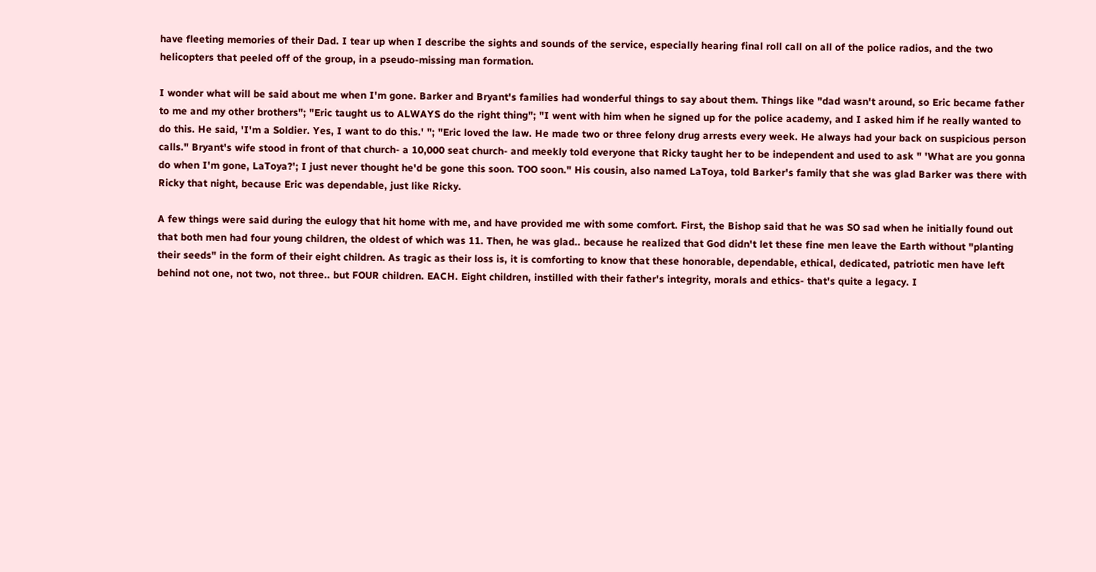have fleeting memories of their Dad. I tear up when I describe the sights and sounds of the service, especially hearing final roll call on all of the police radios, and the two helicopters that peeled off of the group, in a pseudo-missing man formation.

I wonder what will be said about me when I'm gone. Barker and Bryant's families had wonderful things to say about them. Things like "dad wasn't around, so Eric became father to me and my other brothers"; "Eric taught us to ALWAYS do the right thing"; "I went with him when he signed up for the police academy, and I asked him if he really wanted to do this. He said, 'I'm a Soldier. Yes, I want to do this.' "; "Eric loved the law. He made two or three felony drug arrests every week. He always had your back on suspicious person calls." Bryant's wife stood in front of that church- a 10,000 seat church- and meekly told everyone that Ricky taught her to be independent and used to ask " 'What are you gonna do when I'm gone, LaToya?'; I just never thought he'd be gone this soon. TOO soon." His cousin, also named LaToya, told Barker's family that she was glad Barker was there with Ricky that night, because Eric was dependable, just like Ricky.

A few things were said during the eulogy that hit home with me, and have provided me with some comfort. First, the Bishop said that he was SO sad when he initially found out that both men had four young children, the oldest of which was 11. Then, he was glad.. because he realized that God didn't let these fine men leave the Earth without "planting their seeds" in the form of their eight children. As tragic as their loss is, it is comforting to know that these honorable, dependable, ethical, dedicated, patriotic men have left behind not one, not two, not three.. but FOUR children. EACH. Eight children, instilled with their father's integrity, morals and ethics- that's quite a legacy. I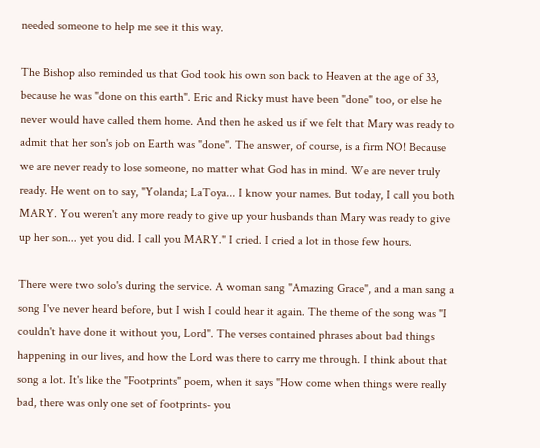needed someone to help me see it this way.

The Bishop also reminded us that God took his own son back to Heaven at the age of 33, because he was "done on this earth". Eric and Ricky must have been "done" too, or else he never would have called them home. And then he asked us if we felt that Mary was ready to admit that her son's job on Earth was "done". The answer, of course, is a firm NO! Because we are never ready to lose someone, no matter what God has in mind. We are never truly ready. He went on to say, "Yolanda; LaToya... I know your names. But today, I call you both MARY. You weren't any more ready to give up your husbands than Mary was ready to give up her son... yet you did. I call you MARY." I cried. I cried a lot in those few hours.

There were two solo's during the service. A woman sang "Amazing Grace", and a man sang a song I've never heard before, but I wish I could hear it again. The theme of the song was "I couldn't have done it without you, Lord". The verses contained phrases about bad things happening in our lives, and how the Lord was there to carry me through. I think about that song a lot. It's like the "Footprints" poem, when it says "How come when things were really bad, there was only one set of footprints- you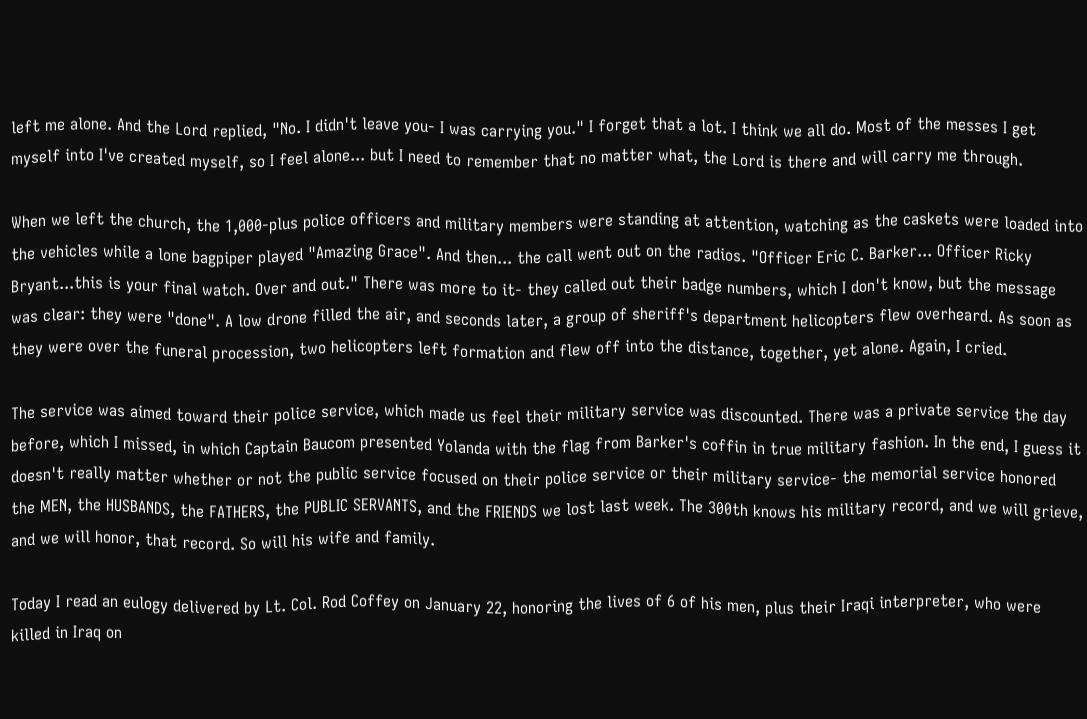left me alone. And the Lord replied, "No. I didn't leave you- I was carrying you." I forget that a lot. I think we all do. Most of the messes I get myself into I've created myself, so I feel alone... but I need to remember that no matter what, the Lord is there and will carry me through.

When we left the church, the 1,000-plus police officers and military members were standing at attention, watching as the caskets were loaded into the vehicles while a lone bagpiper played "Amazing Grace". And then... the call went out on the radios. "Officer Eric C. Barker... Officer Ricky Bryant...this is your final watch. Over and out." There was more to it- they called out their badge numbers, which I don't know, but the message was clear: they were "done". A low drone filled the air, and seconds later, a group of sheriff's department helicopters flew overheard. As soon as they were over the funeral procession, two helicopters left formation and flew off into the distance, together, yet alone. Again, I cried.

The service was aimed toward their police service, which made us feel their military service was discounted. There was a private service the day before, which I missed, in which Captain Baucom presented Yolanda with the flag from Barker's coffin in true military fashion. In the end, I guess it doesn't really matter whether or not the public service focused on their police service or their military service- the memorial service honored the MEN, the HUSBANDS, the FATHERS, the PUBLIC SERVANTS, and the FRIENDS we lost last week. The 300th knows his military record, and we will grieve, and we will honor, that record. So will his wife and family.

Today I read an eulogy delivered by Lt. Col. Rod Coffey on January 22, honoring the lives of 6 of his men, plus their Iraqi interpreter, who were killed in Iraq on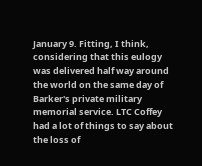January 9. Fitting, I think, considering that this eulogy was delivered half way around the world on the same day of Barker's private military memorial service. LTC Coffey had a lot of things to say about the loss of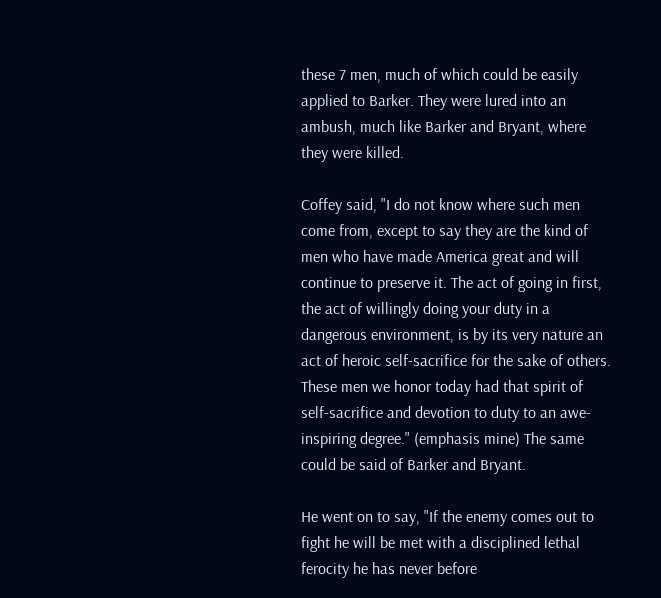these 7 men, much of which could be easily applied to Barker. They were lured into an ambush, much like Barker and Bryant, where they were killed.

Coffey said, "I do not know where such men come from, except to say they are the kind of men who have made America great and will continue to preserve it. The act of going in first, the act of willingly doing your duty in a dangerous environment, is by its very nature an act of heroic self-sacrifice for the sake of others. These men we honor today had that spirit of self-sacrifice and devotion to duty to an awe-inspiring degree." (emphasis mine) The same could be said of Barker and Bryant.

He went on to say, "If the enemy comes out to fight he will be met with a disciplined lethal ferocity he has never before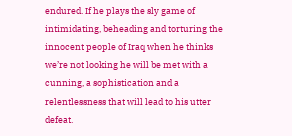endured. If he plays the sly game of intimidating, beheading and torturing the innocent people of Iraq when he thinks we’re not looking he will be met with a cunning, a sophistication and a relentlessness that will lead to his utter defeat.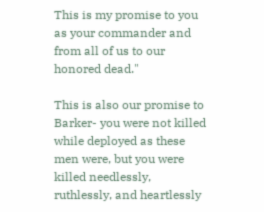This is my promise to you as your commander and from all of us to our honored dead."

This is also our promise to Barker- you were not killed while deployed as these men were, but you were killed needlessly, ruthlessly, and heartlessly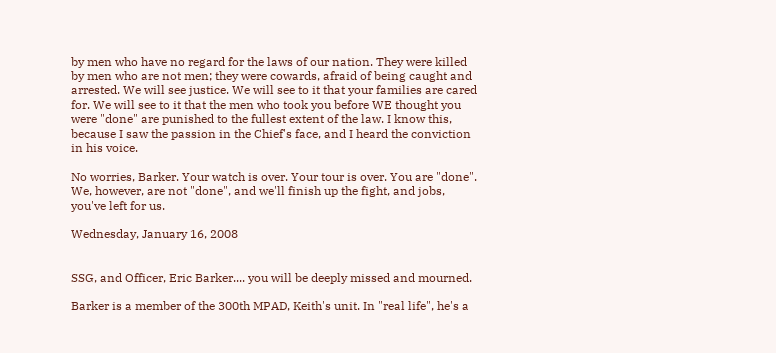by men who have no regard for the laws of our nation. They were killed by men who are not men; they were cowards, afraid of being caught and arrested. We will see justice. We will see to it that your families are cared for. We will see to it that the men who took you before WE thought you were "done" are punished to the fullest extent of the law. I know this, because I saw the passion in the Chief's face, and I heard the conviction in his voice.

No worries, Barker. Your watch is over. Your tour is over. You are "done". We, however, are not "done", and we'll finish up the fight, and jobs, you've left for us.

Wednesday, January 16, 2008


SSG, and Officer, Eric Barker.... you will be deeply missed and mourned.

Barker is a member of the 300th MPAD, Keith's unit. In "real life", he's a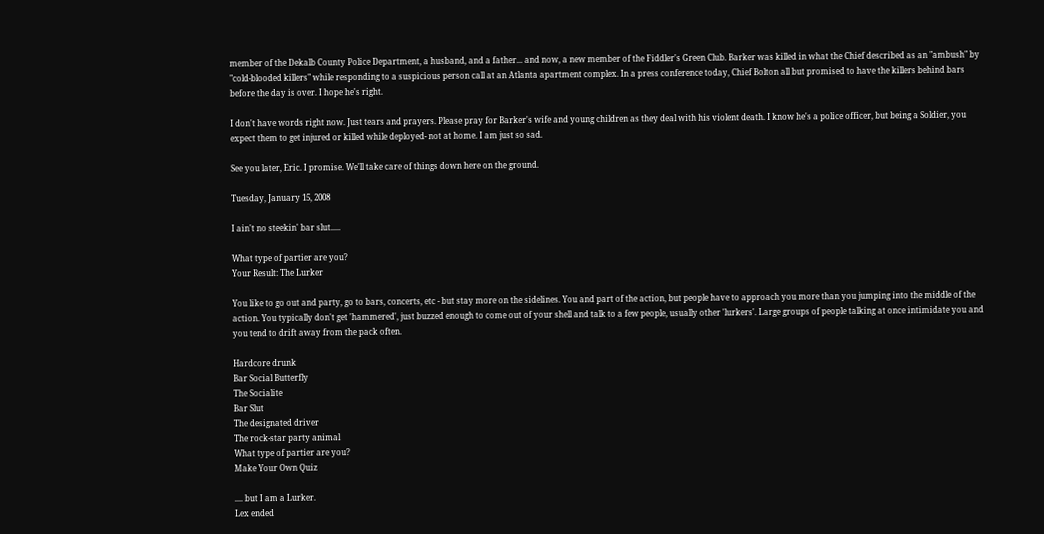member of the Dekalb County Police Department, a husband, and a father... and now, a new member of the Fiddler's Green Club. Barker was killed in what the Chief described as an "ambush" by "cold-blooded killers" while responding to a suspicious person call at an Atlanta apartment complex. In a press conference today, Chief Bolton all but promised to have the killers behind bars before the day is over. I hope he's right.

I don't have words right now. Just tears and prayers. Please pray for Barker's wife and young children as they deal with his violent death. I know he's a police officer, but being a Soldier, you expect them to get injured or killed while deployed- not at home. I am just so sad.

See you later, Eric. I promise. We'll take care of things down here on the ground.

Tuesday, January 15, 2008

I ain't no steekin' bar slut.....

What type of partier are you?
Your Result: The Lurker

You like to go out and party, go to bars, concerts, etc - but stay more on the sidelines. You and part of the action, but people have to approach you more than you jumping into the middle of the action. You typically don't get 'hammered', just buzzed enough to come out of your shell and talk to a few people, usually other 'lurkers'. Large groups of people talking at once intimidate you and you tend to drift away from the pack often.

Hardcore drunk
Bar Social Butterfly
The Socialite
Bar Slut
The designated driver
The rock-star party animal
What type of partier are you?
Make Your Own Quiz

.... but I am a Lurker.
Lex ended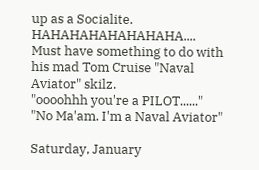up as a Socialite. HAHAHAHAHAHAHAHA.... Must have something to do with his mad Tom Cruise "Naval Aviator" skilz.
"oooohhh you're a PILOT......"
"No Ma'am. I'm a Naval Aviator"

Saturday, January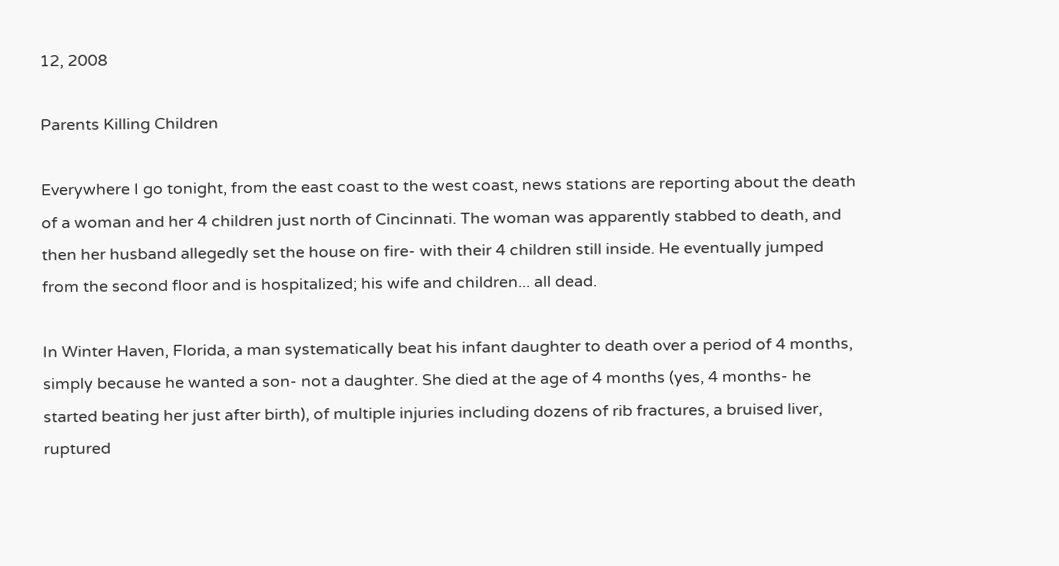12, 2008

Parents Killing Children

Everywhere I go tonight, from the east coast to the west coast, news stations are reporting about the death of a woman and her 4 children just north of Cincinnati. The woman was apparently stabbed to death, and then her husband allegedly set the house on fire- with their 4 children still inside. He eventually jumped from the second floor and is hospitalized; his wife and children... all dead.

In Winter Haven, Florida, a man systematically beat his infant daughter to death over a period of 4 months, simply because he wanted a son- not a daughter. She died at the age of 4 months (yes, 4 months- he started beating her just after birth), of multiple injuries including dozens of rib fractures, a bruised liver, ruptured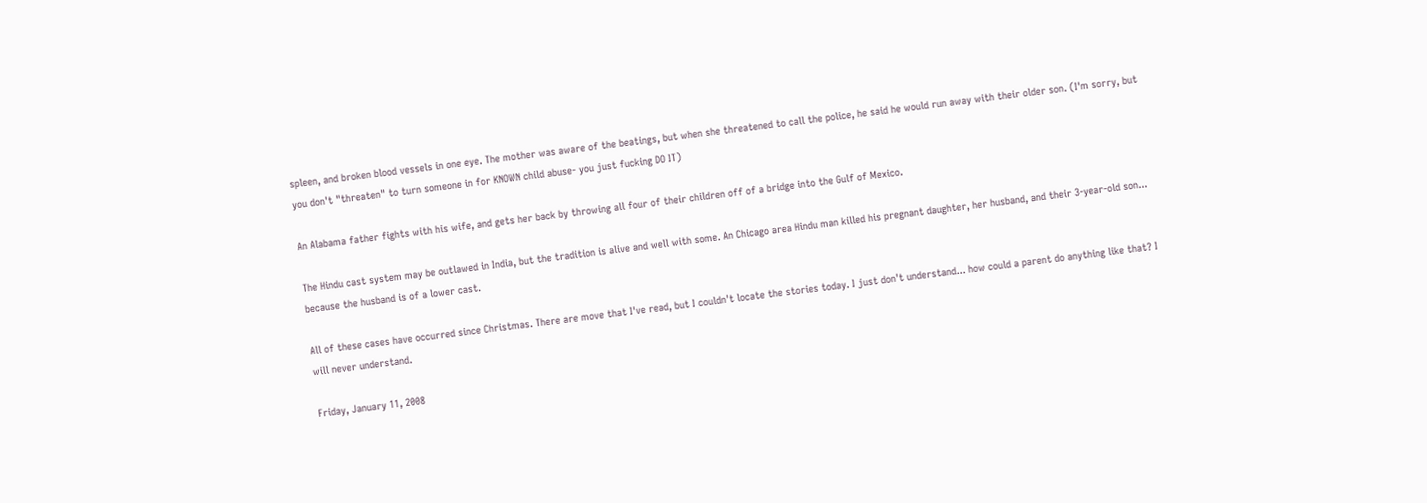spleen, and broken blood vessels in one eye. The mother was aware of the beatings, but when she threatened to call the police, he said he would run away with their older son. (I'm sorry, but you don't "threaten" to turn someone in for KNOWN child abuse- you just fucking DO IT)

An Alabama father fights with his wife, and gets her back by throwing all four of their children off of a bridge into the Gulf of Mexico.

The Hindu cast system may be outlawed in India, but the tradition is alive and well with some. An Chicago area Hindu man killed his pregnant daughter, her husband, and their 3-year-old son... because the husband is of a lower cast.

All of these cases have occurred since Christmas. There are move that I've read, but I couldn't locate the stories today. I just don't understand... how could a parent do anything like that? I will never understand.

Friday, January 11, 2008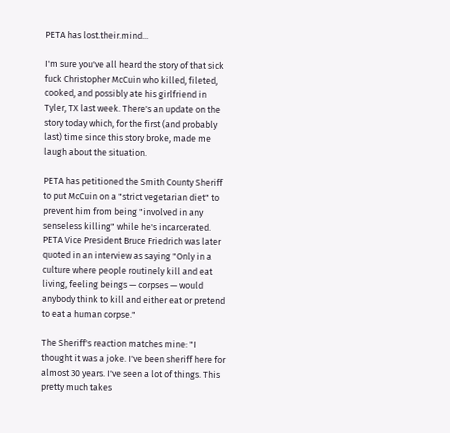PETA has lost.their.mind...

I'm sure you've all heard the story of that sick fuck Christopher McCuin who killed, fileted, cooked, and possibly ate his girlfriend in Tyler, TX last week. There's an update on the story today which, for the first (and probably last) time since this story broke, made me laugh about the situation.

PETA has petitioned the Smith County Sheriff to put McCuin on a "strict vegetarian diet" to prevent him from being "involved in any senseless killing" while he's incarcerated. PETA Vice President Bruce Friedrich was later quoted in an interview as saying "Only in a culture where people routinely kill and eat living, feeling beings — corpses — would anybody think to kill and either eat or pretend to eat a human corpse."

The Sheriff's reaction matches mine: "I thought it was a joke. I've been sheriff here for almost 30 years. I've seen a lot of things. This pretty much takes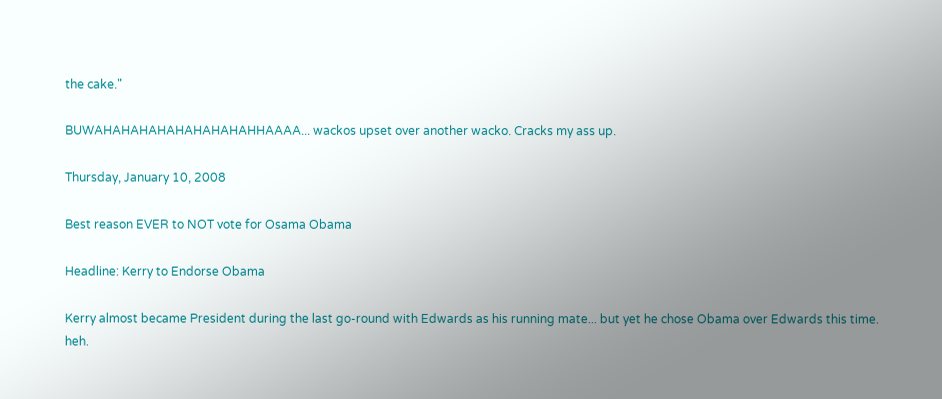the cake."

BUWAHAHAHAHAHAHAHAHAHHAAAA... wackos upset over another wacko. Cracks my ass up.

Thursday, January 10, 2008

Best reason EVER to NOT vote for Osama Obama

Headline: Kerry to Endorse Obama

Kerry almost became President during the last go-round with Edwards as his running mate... but yet he chose Obama over Edwards this time. heh.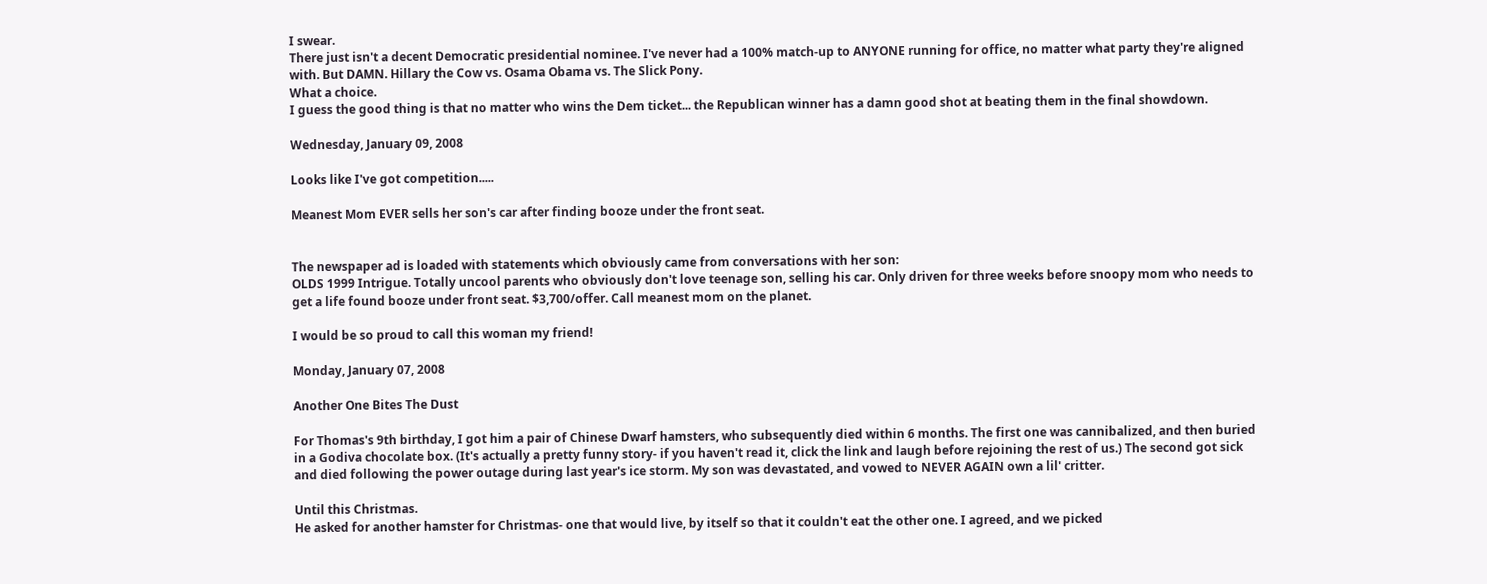I swear.
There just isn't a decent Democratic presidential nominee. I've never had a 100% match-up to ANYONE running for office, no matter what party they're aligned with. But DAMN. Hillary the Cow vs. Osama Obama vs. The Slick Pony.
What a choice.
I guess the good thing is that no matter who wins the Dem ticket... the Republican winner has a damn good shot at beating them in the final showdown.

Wednesday, January 09, 2008

Looks like I've got competition.....

Meanest Mom EVER sells her son's car after finding booze under the front seat.


The newspaper ad is loaded with statements which obviously came from conversations with her son:
OLDS 1999 Intrigue. Totally uncool parents who obviously don't love teenage son, selling his car. Only driven for three weeks before snoopy mom who needs to get a life found booze under front seat. $3,700/offer. Call meanest mom on the planet.

I would be so proud to call this woman my friend!

Monday, January 07, 2008

Another One Bites The Dust

For Thomas's 9th birthday, I got him a pair of Chinese Dwarf hamsters, who subsequently died within 6 months. The first one was cannibalized, and then buried in a Godiva chocolate box. (It's actually a pretty funny story- if you haven't read it, click the link and laugh before rejoining the rest of us.) The second got sick and died following the power outage during last year's ice storm. My son was devastated, and vowed to NEVER AGAIN own a lil' critter.

Until this Christmas.
He asked for another hamster for Christmas- one that would live, by itself so that it couldn't eat the other one. I agreed, and we picked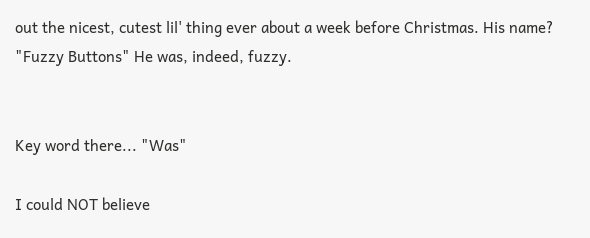out the nicest, cutest lil' thing ever about a week before Christmas. His name? "Fuzzy Buttons" He was, indeed, fuzzy.


Key word there... "Was"

I could NOT believe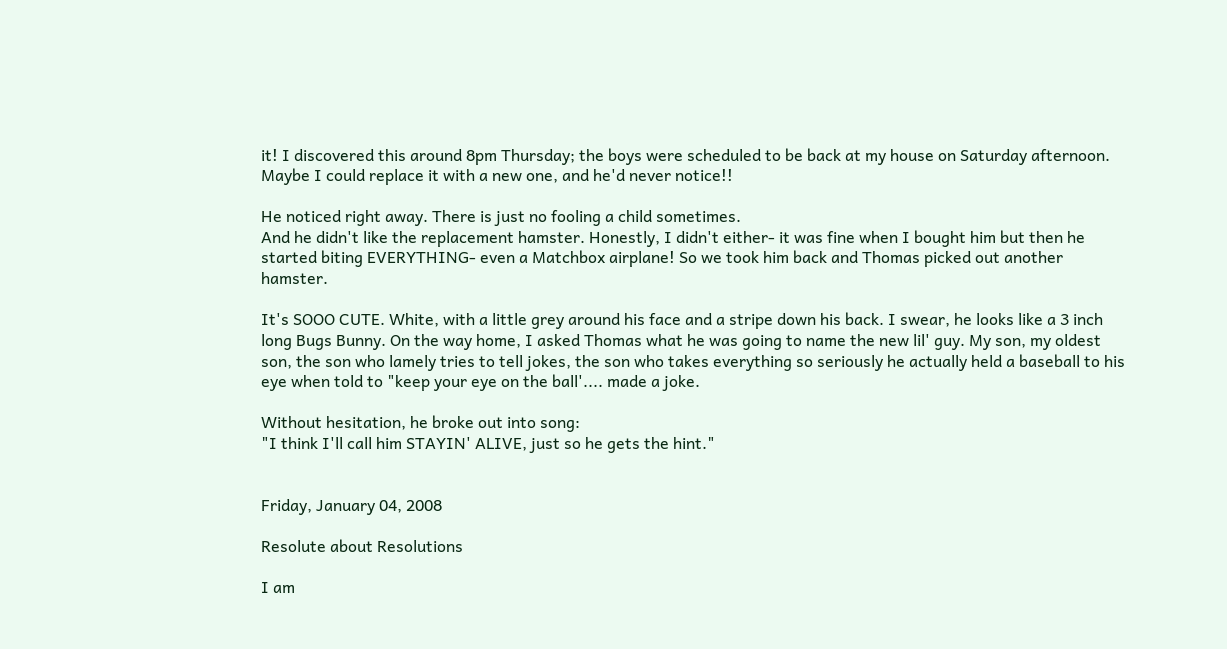it! I discovered this around 8pm Thursday; the boys were scheduled to be back at my house on Saturday afternoon. Maybe I could replace it with a new one, and he'd never notice!!

He noticed right away. There is just no fooling a child sometimes.
And he didn't like the replacement hamster. Honestly, I didn't either- it was fine when I bought him but then he started biting EVERYTHING- even a Matchbox airplane! So we took him back and Thomas picked out another hamster.

It's SOOO CUTE. White, with a little grey around his face and a stripe down his back. I swear, he looks like a 3 inch long Bugs Bunny. On the way home, I asked Thomas what he was going to name the new lil' guy. My son, my oldest son, the son who lamely tries to tell jokes, the son who takes everything so seriously he actually held a baseball to his eye when told to "keep your eye on the ball'.... made a joke.

Without hesitation, he broke out into song:
"I think I'll call him STAYIN' ALIVE, just so he gets the hint."


Friday, January 04, 2008

Resolute about Resolutions

I am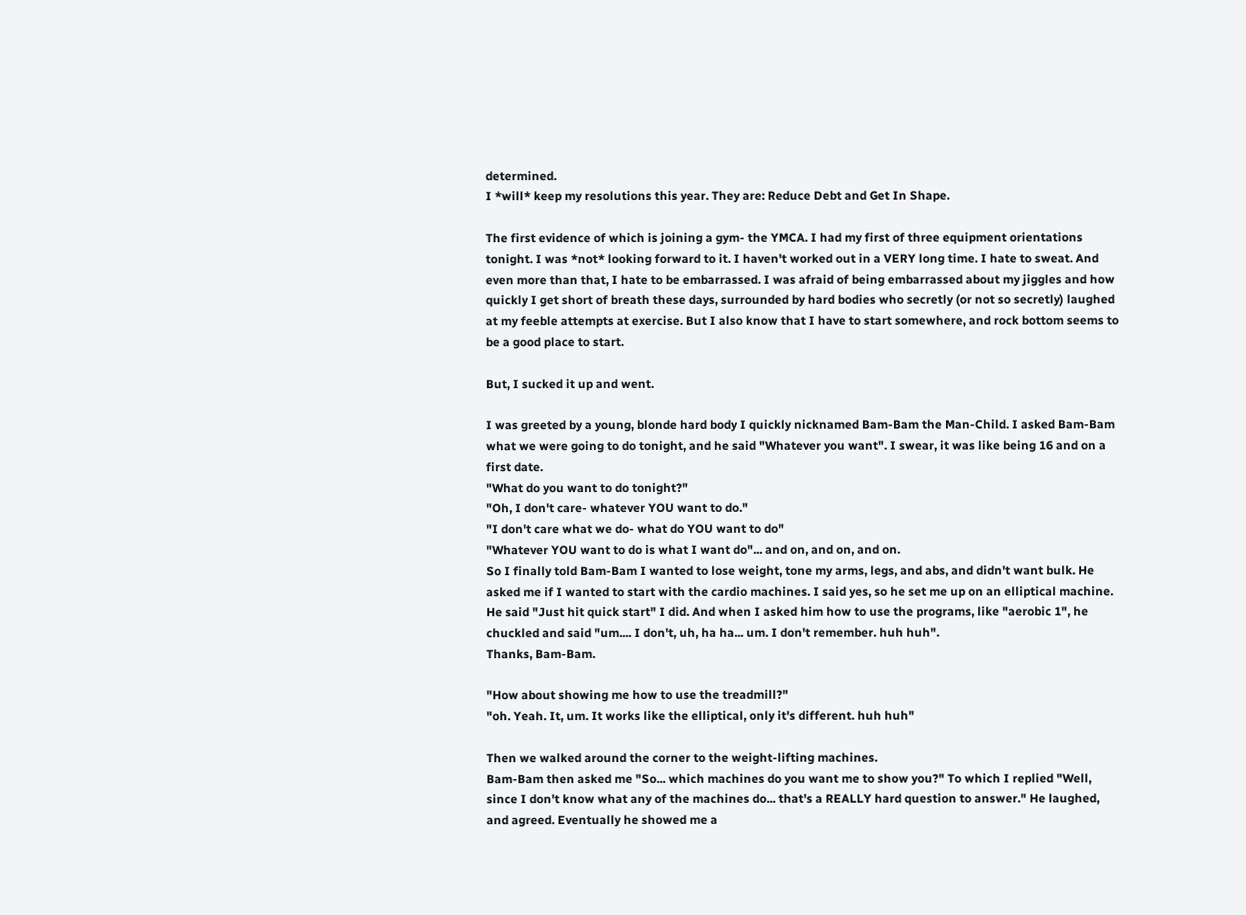determined.
I *will* keep my resolutions this year. They are: Reduce Debt and Get In Shape.

The first evidence of which is joining a gym- the YMCA. I had my first of three equipment orientations tonight. I was *not* looking forward to it. I haven't worked out in a VERY long time. I hate to sweat. And even more than that, I hate to be embarrassed. I was afraid of being embarrassed about my jiggles and how quickly I get short of breath these days, surrounded by hard bodies who secretly (or not so secretly) laughed at my feeble attempts at exercise. But I also know that I have to start somewhere, and rock bottom seems to be a good place to start.

But, I sucked it up and went.

I was greeted by a young, blonde hard body I quickly nicknamed Bam-Bam the Man-Child. I asked Bam-Bam what we were going to do tonight, and he said "Whatever you want". I swear, it was like being 16 and on a first date.
"What do you want to do tonight?"
"Oh, I don't care- whatever YOU want to do."
"I don't care what we do- what do YOU want to do"
"Whatever YOU want to do is what I want do"... and on, and on, and on.
So I finally told Bam-Bam I wanted to lose weight, tone my arms, legs, and abs, and didn't want bulk. He asked me if I wanted to start with the cardio machines. I said yes, so he set me up on an elliptical machine. He said "Just hit quick start" I did. And when I asked him how to use the programs, like "aerobic 1", he chuckled and said "um.... I don't, uh, ha ha... um. I don't remember. huh huh".
Thanks, Bam-Bam.

"How about showing me how to use the treadmill?"
"oh. Yeah. It, um. It works like the elliptical, only it's different. huh huh"

Then we walked around the corner to the weight-lifting machines.
Bam-Bam then asked me "So... which machines do you want me to show you?" To which I replied "Well, since I don't know what any of the machines do... that's a REALLY hard question to answer." He laughed, and agreed. Eventually he showed me a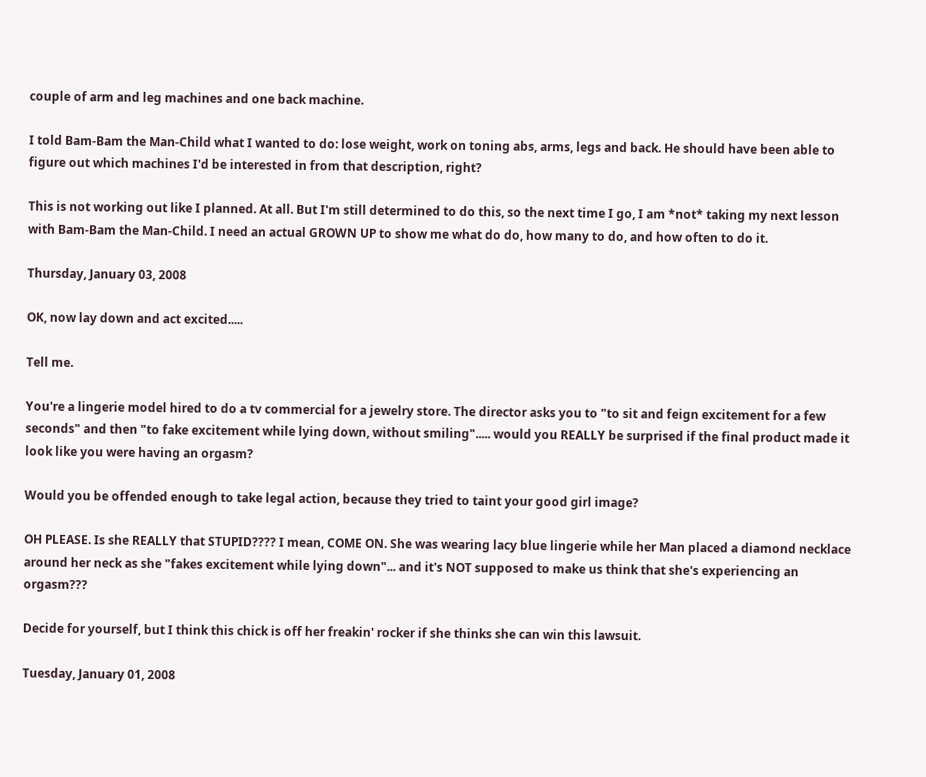couple of arm and leg machines and one back machine.

I told Bam-Bam the Man-Child what I wanted to do: lose weight, work on toning abs, arms, legs and back. He should have been able to figure out which machines I'd be interested in from that description, right?

This is not working out like I planned. At all. But I'm still determined to do this, so the next time I go, I am *not* taking my next lesson with Bam-Bam the Man-Child. I need an actual GROWN UP to show me what do do, how many to do, and how often to do it.

Thursday, January 03, 2008

OK, now lay down and act excited.....

Tell me.

You're a lingerie model hired to do a tv commercial for a jewelry store. The director asks you to "to sit and feign excitement for a few seconds" and then "to fake excitement while lying down, without smiling"..... would you REALLY be surprised if the final product made it look like you were having an orgasm?

Would you be offended enough to take legal action, because they tried to taint your good girl image?

OH PLEASE. Is she REALLY that STUPID???? I mean, COME ON. She was wearing lacy blue lingerie while her Man placed a diamond necklace around her neck as she "fakes excitement while lying down"... and it's NOT supposed to make us think that she's experiencing an orgasm???

Decide for yourself, but I think this chick is off her freakin' rocker if she thinks she can win this lawsuit.

Tuesday, January 01, 2008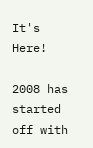It's Here!

2008 has started off with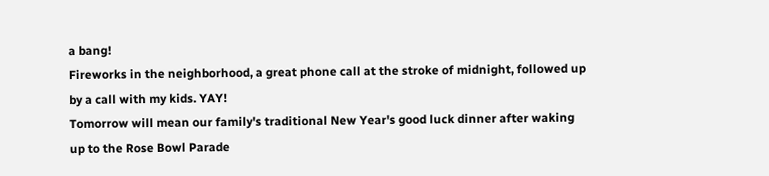a bang!
Fireworks in the neighborhood, a great phone call at the stroke of midnight, followed up by a call with my kids. YAY!
Tomorrow will mean our family's traditional New Year's good luck dinner after waking up to the Rose Bowl Parade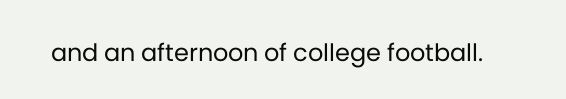and an afternoon of college football.